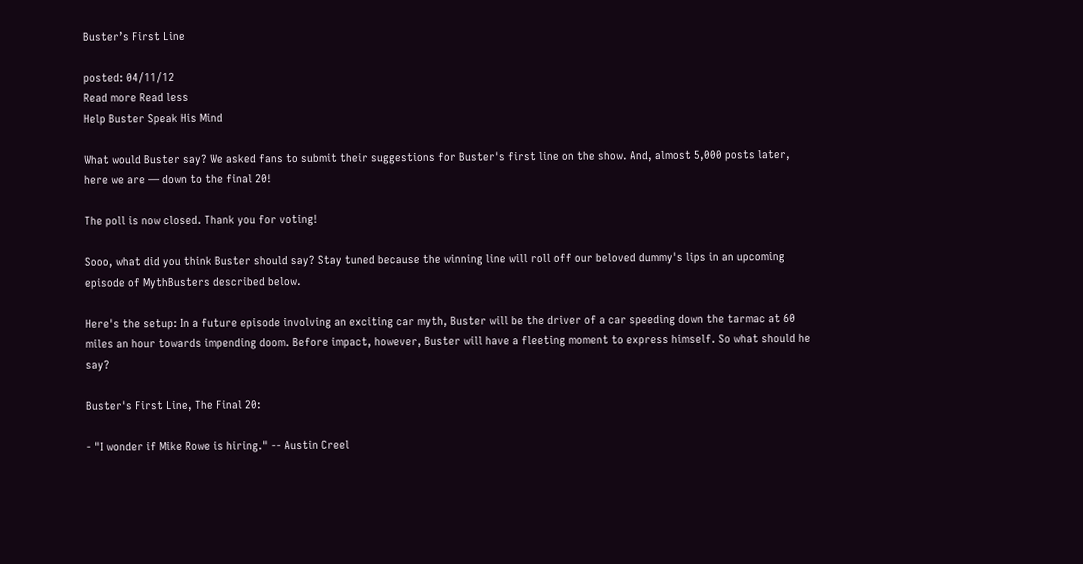Buster’s First Line

posted: 04/11/12
Read more Read less
Help Buster Speak His Mind

What would Buster say? We asked fans to submit their suggestions for Buster's first line on the show. And, almost 5,000 posts later, here we are — down to the final 20!

The poll is now closed. Thank you for voting!

Sooo, what did you think Buster should say? Stay tuned because the winning line will roll off our beloved dummy's lips in an upcoming episode of MythBusters described below.

Here's the setup: In a future episode involving an exciting car myth, Buster will be the driver of a car speeding down the tarmac at 60 miles an hour towards impending doom. Before impact, however, Buster will have a fleeting moment to express himself. So what should he say?

Buster's First Line, The Final 20:

- "I wonder if Mike Rowe is hiring." -- Austin Creel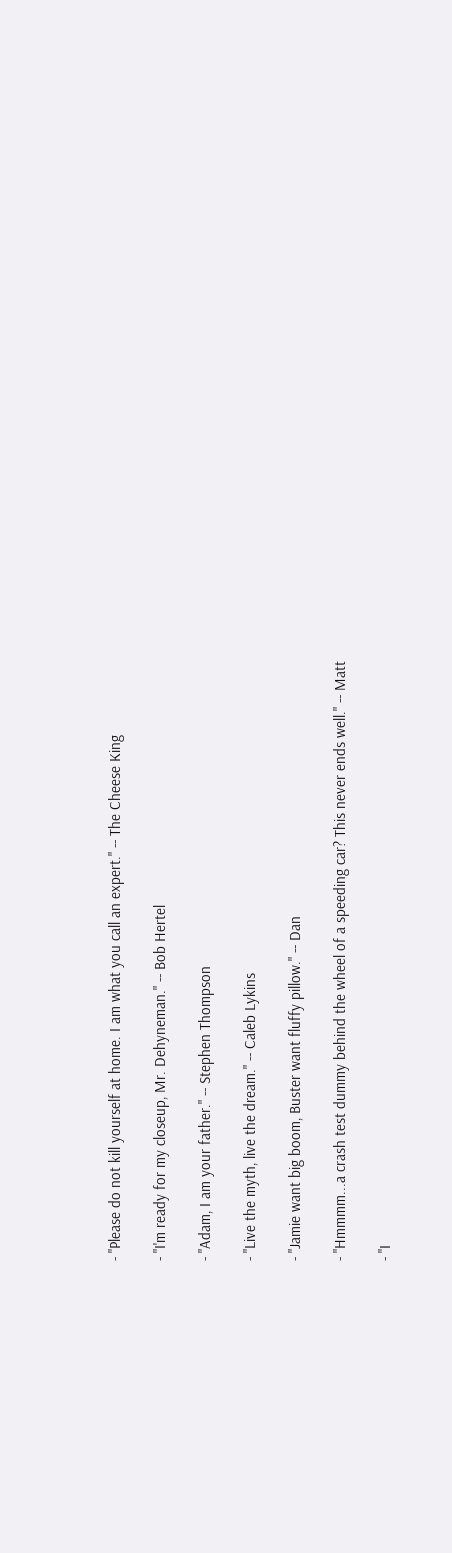- "Please do not kill yourself at home. I am what you call an expert." -- The Cheese King

- "I'm ready for my closeup, Mr. Dehyneman." -- Bob Hertel

- "Adam, I am your father." -- Stephen Thompson

- "Live the myth, live the dream." -- Caleb Lykins

- "Jamie want big boom, Buster want fluffy pillow." -- Dan

- "Hmmmm...a crash test dummy behind the wheel of a speeding car? This never ends well." -- Matt

- "I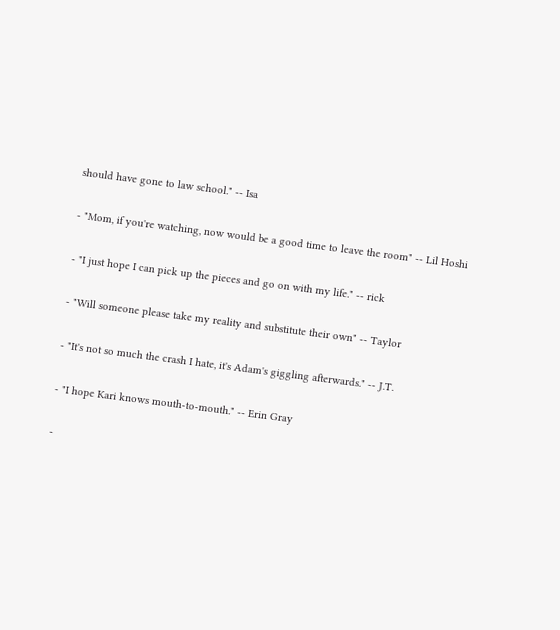should have gone to law school." -- Isa

- "Mom, if you're watching, now would be a good time to leave the room" -- Lil Hoshi

- "I just hope I can pick up the pieces and go on with my life." -- rick

- "Will someone please take my reality and substitute their own" -- Taylor

- "It's not so much the crash I hate, it's Adam's giggling afterwards." -- J.T.

- "I hope Kari knows mouth-to-mouth." -- Erin Gray

-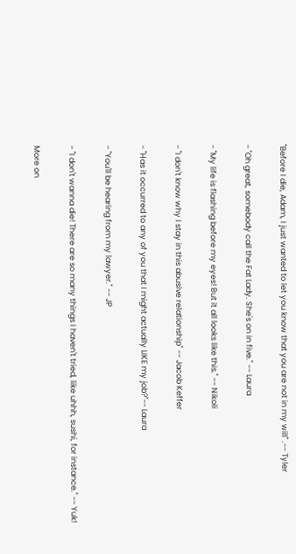"Before I die, Adam, I just wanted to let you know that you are not in my will" .-- Tyler

- "Oh great, somebody call the Fat Lady. She's on in five." -- Laura

- "My life is flashing before my eyes! But it all looks like this." -- Nikoli

- "I don't know why I stay in this abusive relationship" -- Jacob Keffer

- "Has it occurred to any of you that I might actually LIKE my job?"-- Laura

- "You'll be hearing from my lawyer." -- JP

- "I don't wanna die! There are so many things I haven't tried, like uhhh, sushi, for instance." -- Yuk!

More on